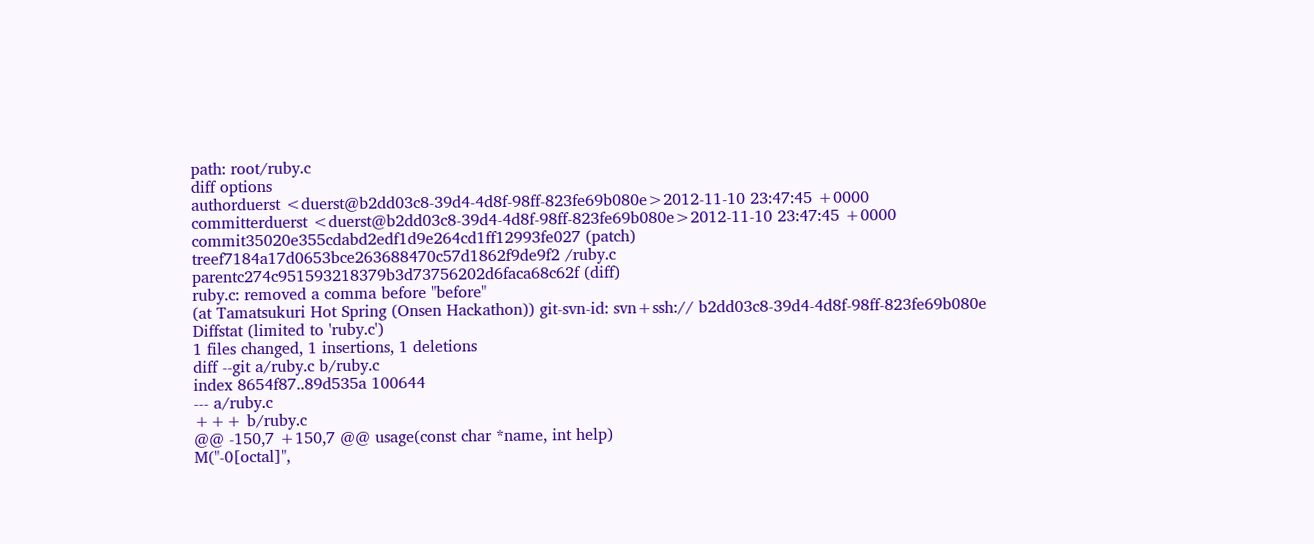path: root/ruby.c
diff options
authorduerst <duerst@b2dd03c8-39d4-4d8f-98ff-823fe69b080e>2012-11-10 23:47:45 +0000
committerduerst <duerst@b2dd03c8-39d4-4d8f-98ff-823fe69b080e>2012-11-10 23:47:45 +0000
commit35020e355cdabd2edf1d9e264cd1ff12993fe027 (patch)
treef7184a17d0653bce263688470c57d1862f9de9f2 /ruby.c
parentc274c951593218379b3d73756202d6faca68c62f (diff)
ruby.c: removed a comma before "before"
(at Tamatsukuri Hot Spring (Onsen Hackathon)) git-svn-id: svn+ssh:// b2dd03c8-39d4-4d8f-98ff-823fe69b080e
Diffstat (limited to 'ruby.c')
1 files changed, 1 insertions, 1 deletions
diff --git a/ruby.c b/ruby.c
index 8654f87..89d535a 100644
--- a/ruby.c
+++ b/ruby.c
@@ -150,7 +150,7 @@ usage(const char *name, int help)
M("-0[octal]",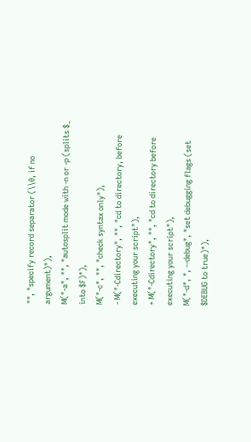"", "specify record separator (\\0, if no argument)"),
M("-a", "", "autosplit mode with -n or -p (splits $_ into $F)"),
M("-c", "", "check syntax only"),
- M("-Cdirectory", "", "cd to directory, before executing your script"),
+ M("-Cdirectory", "", "cd to directory before executing your script"),
M("-d", ", --debug", "set debugging flags (set $DEBUG to true)"),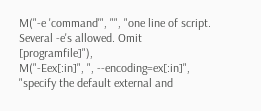M("-e 'command'", "", "one line of script. Several -e's allowed. Omit [programfile]"),
M("-Eex[:in]", ", --encoding=ex[:in]", "specify the default external and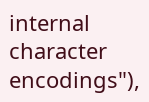internal character encodings"),